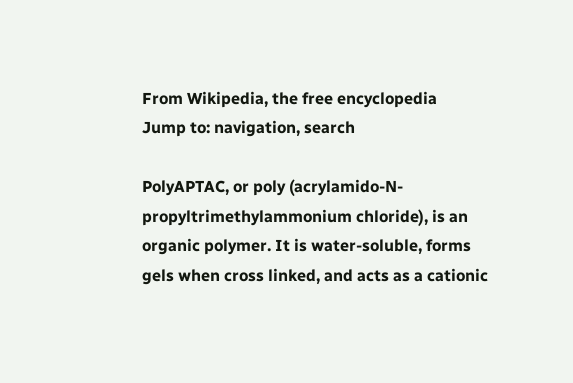From Wikipedia, the free encyclopedia
Jump to: navigation, search

PolyAPTAC, or poly (acrylamido-N-propyltrimethylammonium chloride), is an organic polymer. It is water-soluble, forms gels when cross linked, and acts as a cationic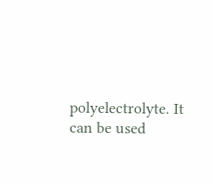polyelectrolyte. It can be used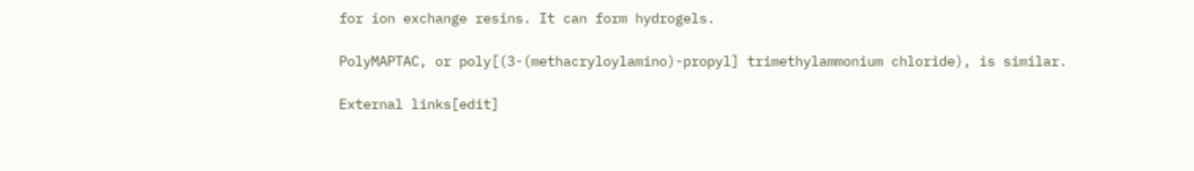for ion exchange resins. It can form hydrogels.

PolyMAPTAC, or poly[(3-(methacryloylamino)-propyl] trimethylammonium chloride), is similar.

External links[edit]